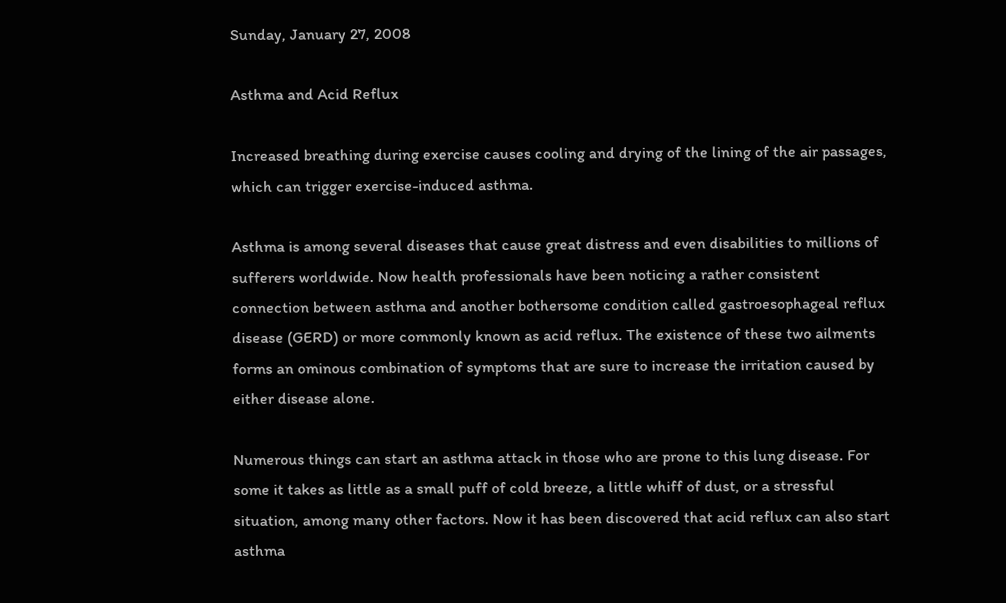Sunday, January 27, 2008

Asthma and Acid Reflux

Increased breathing during exercise causes cooling and drying of the lining of the air passages, which can trigger exercise-induced asthma.

Asthma is among several diseases that cause great distress and even disabilities to millions of sufferers worldwide. Now health professionals have been noticing a rather consistent connection between asthma and another bothersome condition called gastroesophageal reflux disease (GERD) or more commonly known as acid reflux. The existence of these two ailments forms an ominous combination of symptoms that are sure to increase the irritation caused by either disease alone.

Numerous things can start an asthma attack in those who are prone to this lung disease. For some it takes as little as a small puff of cold breeze, a little whiff of dust, or a stressful situation, among many other factors. Now it has been discovered that acid reflux can also start asthma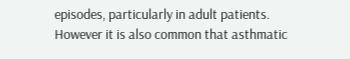episodes, particularly in adult patients.
However it is also common that asthmatic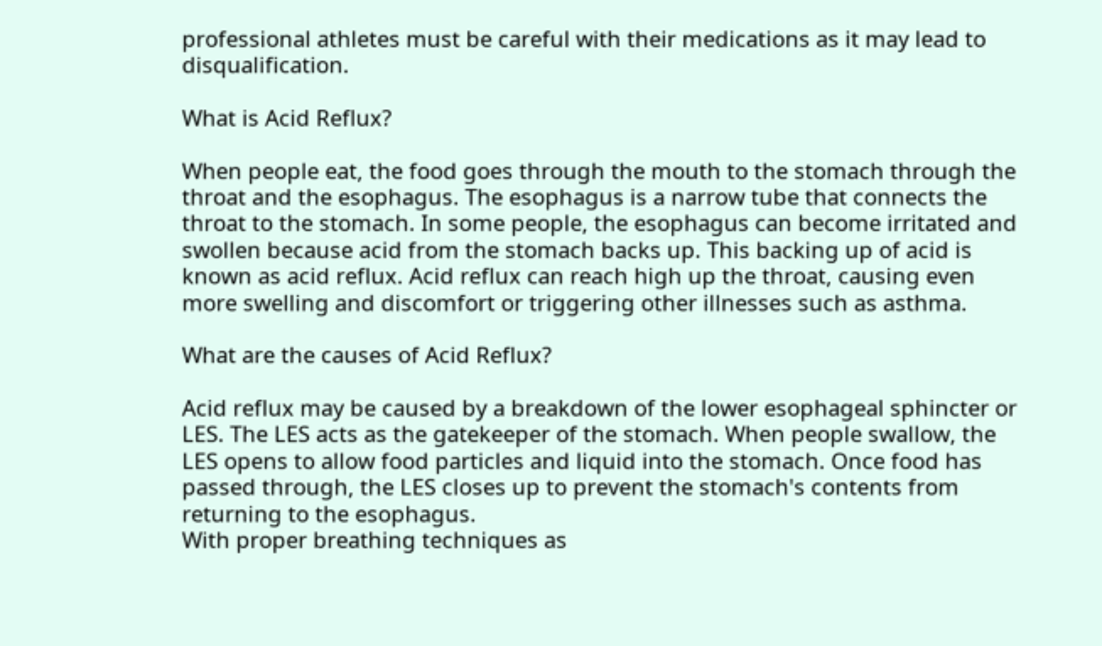professional athletes must be careful with their medications as it may lead to disqualification.

What is Acid Reflux?

When people eat, the food goes through the mouth to the stomach through the throat and the esophagus. The esophagus is a narrow tube that connects the throat to the stomach. In some people, the esophagus can become irritated and swollen because acid from the stomach backs up. This backing up of acid is known as acid reflux. Acid reflux can reach high up the throat, causing even more swelling and discomfort or triggering other illnesses such as asthma.

What are the causes of Acid Reflux?

Acid reflux may be caused by a breakdown of the lower esophageal sphincter or LES. The LES acts as the gatekeeper of the stomach. When people swallow, the LES opens to allow food particles and liquid into the stomach. Once food has passed through, the LES closes up to prevent the stomach's contents from returning to the esophagus.
With proper breathing techniques as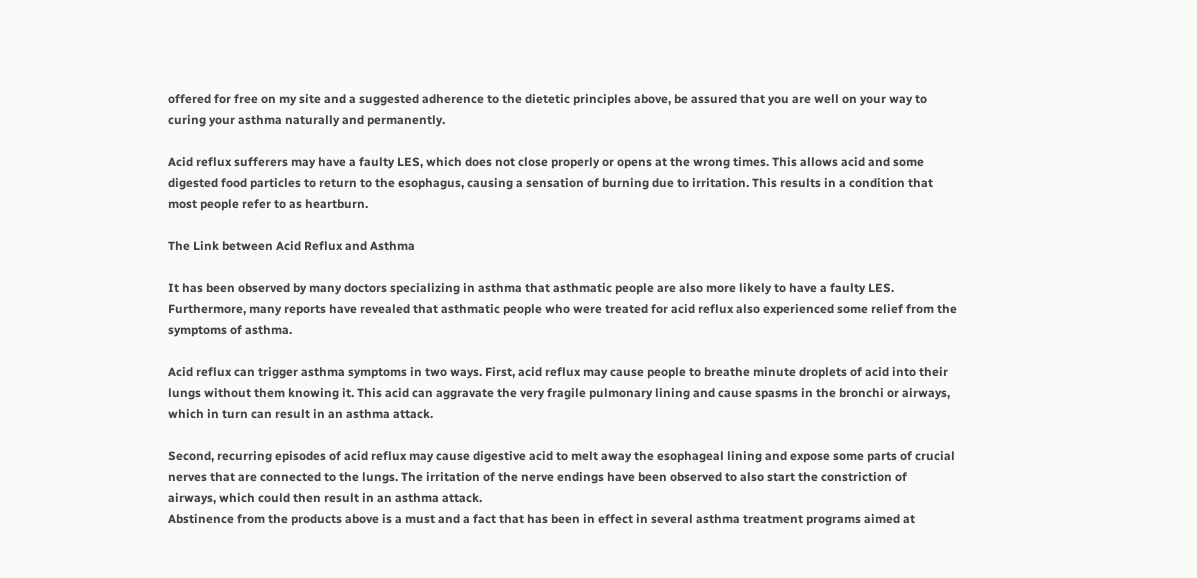offered for free on my site and a suggested adherence to the dietetic principles above, be assured that you are well on your way to curing your asthma naturally and permanently.

Acid reflux sufferers may have a faulty LES, which does not close properly or opens at the wrong times. This allows acid and some digested food particles to return to the esophagus, causing a sensation of burning due to irritation. This results in a condition that most people refer to as heartburn.

The Link between Acid Reflux and Asthma

It has been observed by many doctors specializing in asthma that asthmatic people are also more likely to have a faulty LES. Furthermore, many reports have revealed that asthmatic people who were treated for acid reflux also experienced some relief from the symptoms of asthma.

Acid reflux can trigger asthma symptoms in two ways. First, acid reflux may cause people to breathe minute droplets of acid into their lungs without them knowing it. This acid can aggravate the very fragile pulmonary lining and cause spasms in the bronchi or airways, which in turn can result in an asthma attack.

Second, recurring episodes of acid reflux may cause digestive acid to melt away the esophageal lining and expose some parts of crucial nerves that are connected to the lungs. The irritation of the nerve endings have been observed to also start the constriction of airways, which could then result in an asthma attack.
Abstinence from the products above is a must and a fact that has been in effect in several asthma treatment programs aimed at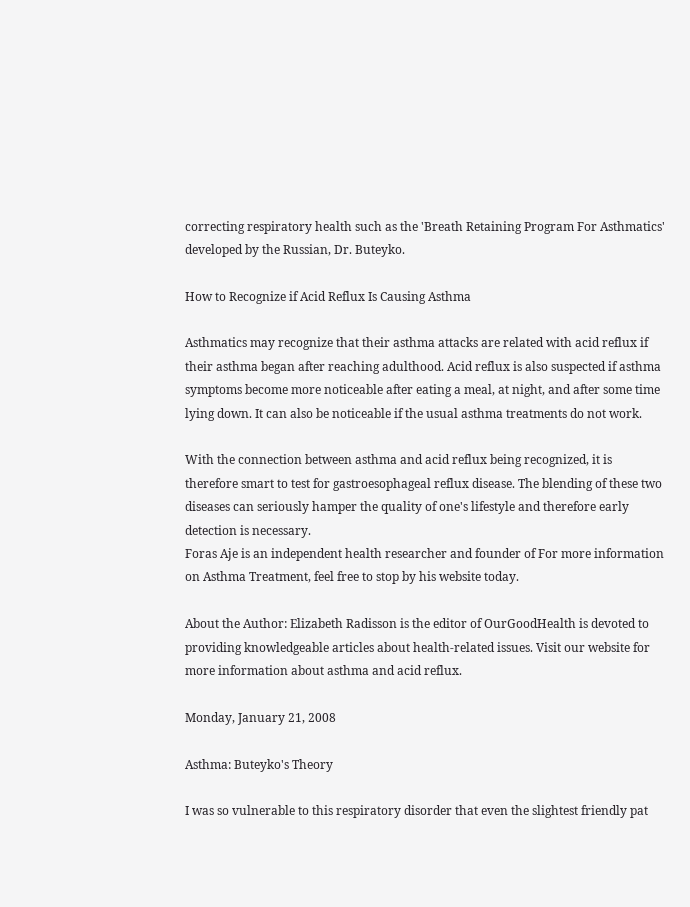correcting respiratory health such as the 'Breath Retaining Program For Asthmatics' developed by the Russian, Dr. Buteyko.

How to Recognize if Acid Reflux Is Causing Asthma

Asthmatics may recognize that their asthma attacks are related with acid reflux if their asthma began after reaching adulthood. Acid reflux is also suspected if asthma symptoms become more noticeable after eating a meal, at night, and after some time lying down. It can also be noticeable if the usual asthma treatments do not work.

With the connection between asthma and acid reflux being recognized, it is therefore smart to test for gastroesophageal reflux disease. The blending of these two diseases can seriously hamper the quality of one's lifestyle and therefore early detection is necessary.
Foras Aje is an independent health researcher and founder of For more information on Asthma Treatment, feel free to stop by his website today.

About the Author: Elizabeth Radisson is the editor of OurGoodHealth is devoted to providing knowledgeable articles about health-related issues. Visit our website for more information about asthma and acid reflux.

Monday, January 21, 2008

Asthma: Buteyko's Theory

I was so vulnerable to this respiratory disorder that even the slightest friendly pat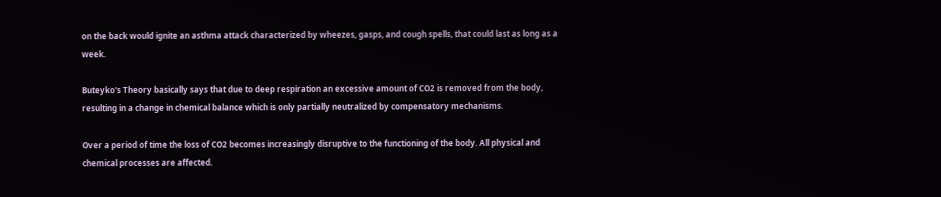on the back would ignite an asthma attack characterized by wheezes, gasps, and cough spells, that could last as long as a week.

Buteyko's Theory basically says that due to deep respiration an excessive amount of CO2 is removed from the body, resulting in a change in chemical balance which is only partially neutralized by compensatory mechanisms.

Over a period of time the loss of CO2 becomes increasingly disruptive to the functioning of the body. All physical and chemical processes are affected.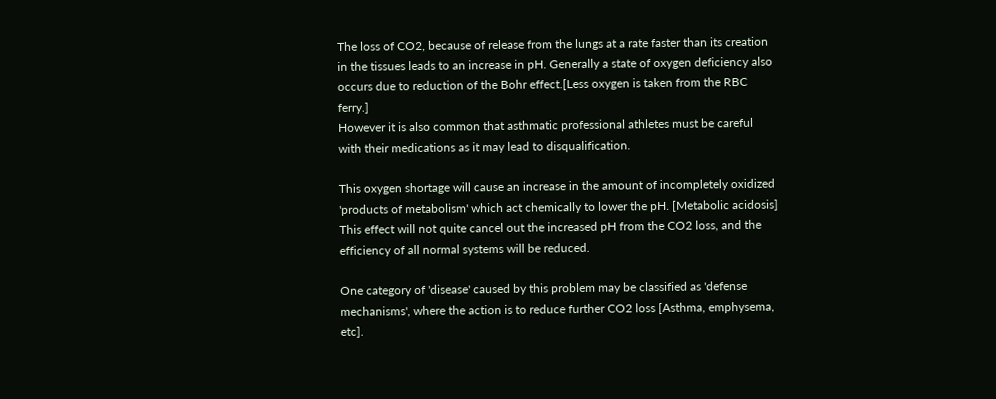The loss of CO2, because of release from the lungs at a rate faster than its creation in the tissues leads to an increase in pH. Generally a state of oxygen deficiency also occurs due to reduction of the Bohr effect.[Less oxygen is taken from the RBC ferry.]
However it is also common that asthmatic professional athletes must be careful with their medications as it may lead to disqualification.

This oxygen shortage will cause an increase in the amount of incompletely oxidized 'products of metabolism' which act chemically to lower the pH. [Metabolic acidosis] This effect will not quite cancel out the increased pH from the CO2 loss, and the efficiency of all normal systems will be reduced.

One category of 'disease' caused by this problem may be classified as 'defense mechanisms', where the action is to reduce further CO2 loss [Asthma, emphysema, etc].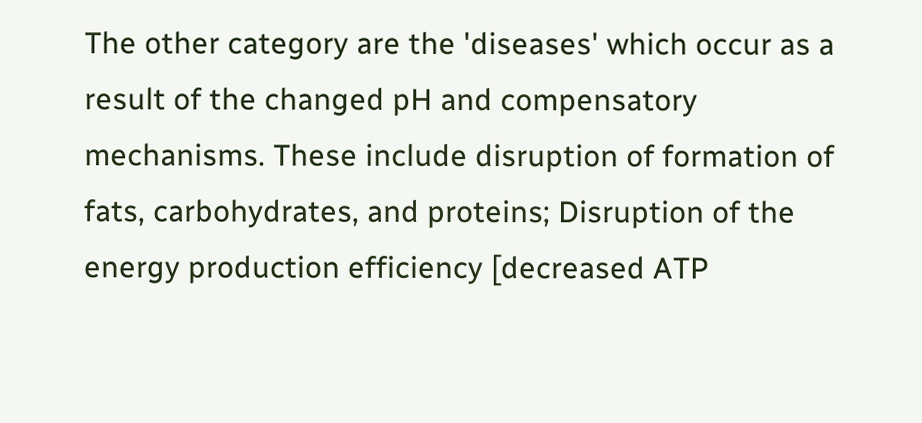The other category are the 'diseases' which occur as a result of the changed pH and compensatory mechanisms. These include disruption of formation of fats, carbohydrates, and proteins; Disruption of the energy production efficiency [decreased ATP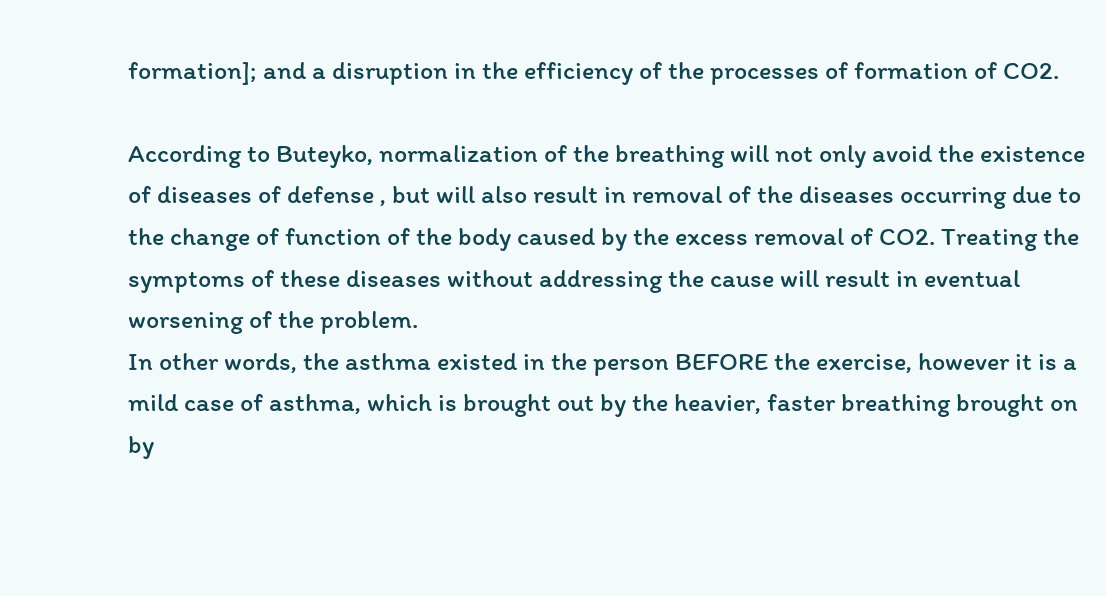formation]; and a disruption in the efficiency of the processes of formation of CO2.

According to Buteyko, normalization of the breathing will not only avoid the existence of diseases of defense , but will also result in removal of the diseases occurring due to the change of function of the body caused by the excess removal of CO2. Treating the symptoms of these diseases without addressing the cause will result in eventual worsening of the problem.
In other words, the asthma existed in the person BEFORE the exercise, however it is a mild case of asthma, which is brought out by the heavier, faster breathing brought on by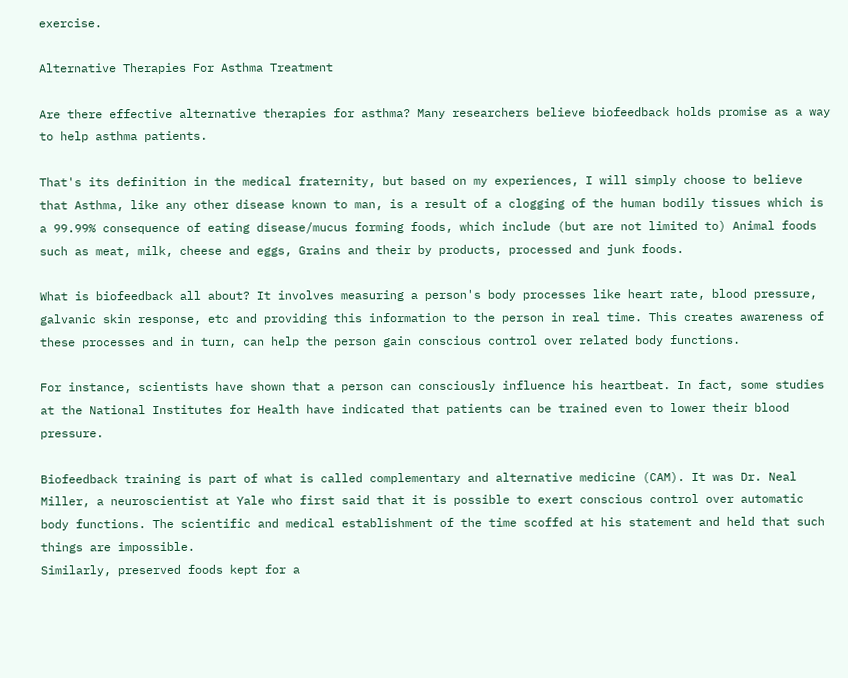exercise.

Alternative Therapies For Asthma Treatment

Are there effective alternative therapies for asthma? Many researchers believe biofeedback holds promise as a way to help asthma patients.

That's its definition in the medical fraternity, but based on my experiences, I will simply choose to believe that Asthma, like any other disease known to man, is a result of a clogging of the human bodily tissues which is a 99.99% consequence of eating disease/mucus forming foods, which include (but are not limited to) Animal foods such as meat, milk, cheese and eggs, Grains and their by products, processed and junk foods.

What is biofeedback all about? It involves measuring a person's body processes like heart rate, blood pressure, galvanic skin response, etc and providing this information to the person in real time. This creates awareness of these processes and in turn, can help the person gain conscious control over related body functions.

For instance, scientists have shown that a person can consciously influence his heartbeat. In fact, some studies at the National Institutes for Health have indicated that patients can be trained even to lower their blood pressure.

Biofeedback training is part of what is called complementary and alternative medicine (CAM). It was Dr. Neal Miller, a neuroscientist at Yale who first said that it is possible to exert conscious control over automatic body functions. The scientific and medical establishment of the time scoffed at his statement and held that such things are impossible.
Similarly, preserved foods kept for a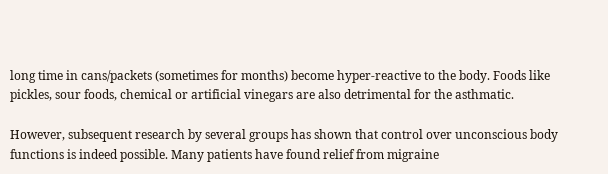long time in cans/packets (sometimes for months) become hyper-reactive to the body. Foods like pickles, sour foods, chemical or artificial vinegars are also detrimental for the asthmatic.

However, subsequent research by several groups has shown that control over unconscious body functions is indeed possible. Many patients have found relief from migraine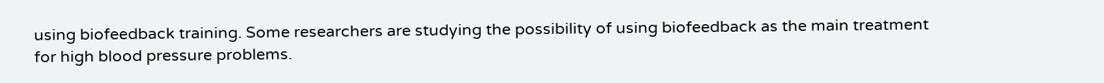using biofeedback training. Some researchers are studying the possibility of using biofeedback as the main treatment for high blood pressure problems.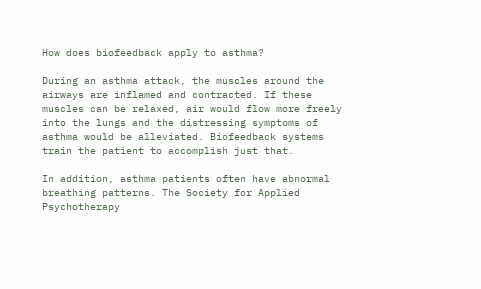How does biofeedback apply to asthma?

During an asthma attack, the muscles around the airways are inflamed and contracted. If these muscles can be relaxed, air would flow more freely into the lungs and the distressing symptoms of asthma would be alleviated. Biofeedback systems train the patient to accomplish just that.

In addition, asthma patients often have abnormal breathing patterns. The Society for Applied Psychotherapy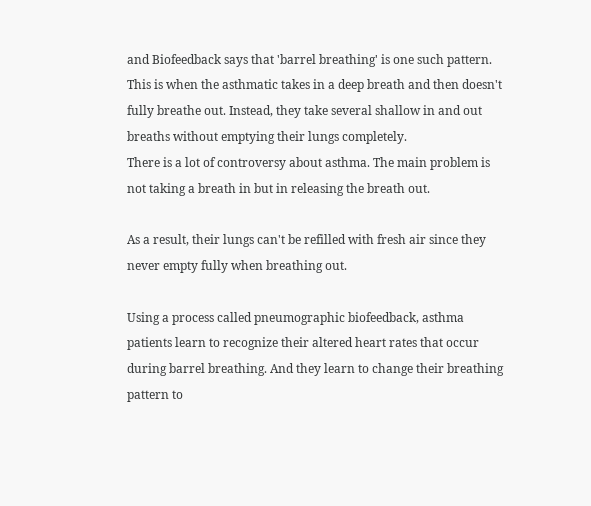and Biofeedback says that 'barrel breathing' is one such pattern. This is when the asthmatic takes in a deep breath and then doesn't fully breathe out. Instead, they take several shallow in and out breaths without emptying their lungs completely.
There is a lot of controversy about asthma. The main problem is not taking a breath in but in releasing the breath out.

As a result, their lungs can't be refilled with fresh air since they never empty fully when breathing out.

Using a process called pneumographic biofeedback, asthma patients learn to recognize their altered heart rates that occur during barrel breathing. And they learn to change their breathing pattern to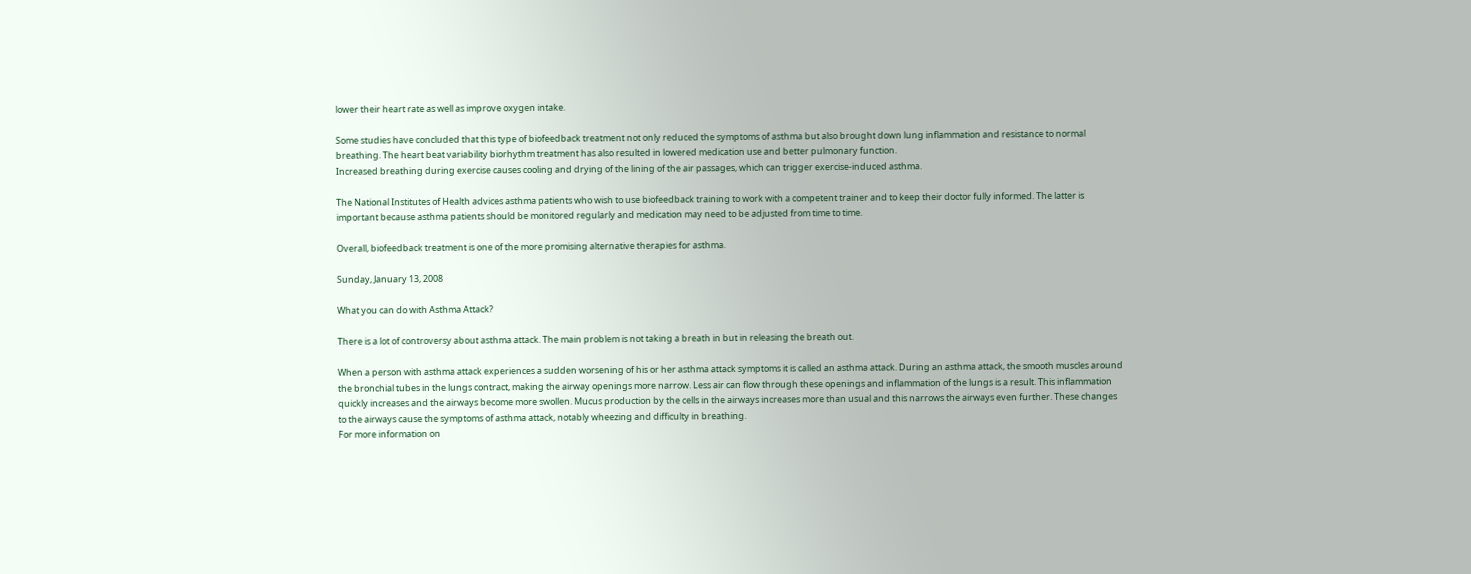lower their heart rate as well as improve oxygen intake.

Some studies have concluded that this type of biofeedback treatment not only reduced the symptoms of asthma but also brought down lung inflammation and resistance to normal breathing. The heart beat variability biorhythm treatment has also resulted in lowered medication use and better pulmonary function.
Increased breathing during exercise causes cooling and drying of the lining of the air passages, which can trigger exercise-induced asthma.

The National Institutes of Health advices asthma patients who wish to use biofeedback training to work with a competent trainer and to keep their doctor fully informed. The latter is important because asthma patients should be monitored regularly and medication may need to be adjusted from time to time.

Overall, biofeedback treatment is one of the more promising alternative therapies for asthma.

Sunday, January 13, 2008

What you can do with Asthma Attack?

There is a lot of controversy about asthma attack. The main problem is not taking a breath in but in releasing the breath out.

When a person with asthma attack experiences a sudden worsening of his or her asthma attack symptoms it is called an asthma attack. During an asthma attack, the smooth muscles around the bronchial tubes in the lungs contract, making the airway openings more narrow. Less air can flow through these openings and inflammation of the lungs is a result. This inflammation quickly increases and the airways become more swollen. Mucus production by the cells in the airways increases more than usual and this narrows the airways even further. These changes to the airways cause the symptoms of asthma attack, notably wheezing and difficulty in breathing.
For more information on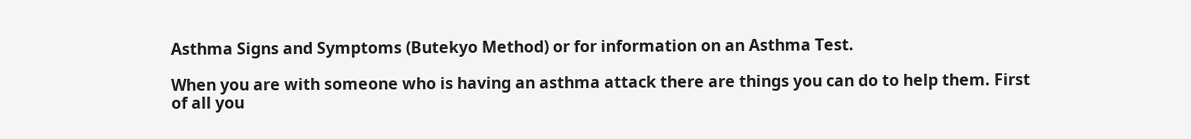Asthma Signs and Symptoms (Butekyo Method) or for information on an Asthma Test.

When you are with someone who is having an asthma attack there are things you can do to help them. First of all you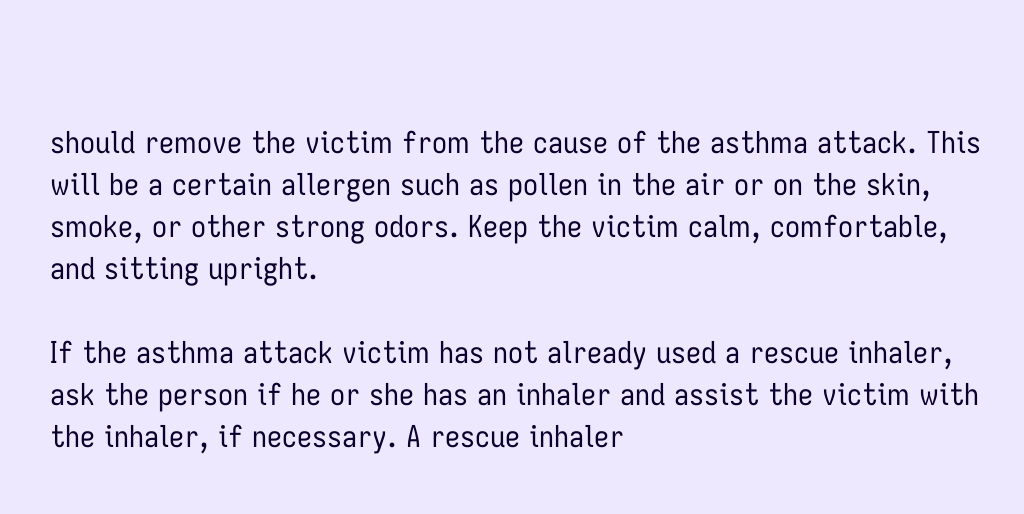should remove the victim from the cause of the asthma attack. This will be a certain allergen such as pollen in the air or on the skin, smoke, or other strong odors. Keep the victim calm, comfortable, and sitting upright.

If the asthma attack victim has not already used a rescue inhaler, ask the person if he or she has an inhaler and assist the victim with the inhaler, if necessary. A rescue inhaler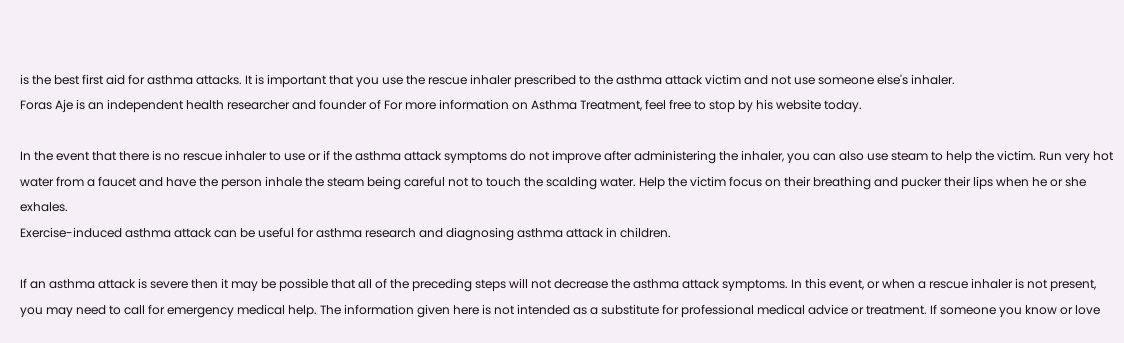is the best first aid for asthma attacks. It is important that you use the rescue inhaler prescribed to the asthma attack victim and not use someone else's inhaler.
Foras Aje is an independent health researcher and founder of For more information on Asthma Treatment, feel free to stop by his website today.

In the event that there is no rescue inhaler to use or if the asthma attack symptoms do not improve after administering the inhaler, you can also use steam to help the victim. Run very hot water from a faucet and have the person inhale the steam being careful not to touch the scalding water. Help the victim focus on their breathing and pucker their lips when he or she exhales.
Exercise-induced asthma attack can be useful for asthma research and diagnosing asthma attack in children.

If an asthma attack is severe then it may be possible that all of the preceding steps will not decrease the asthma attack symptoms. In this event, or when a rescue inhaler is not present, you may need to call for emergency medical help. The information given here is not intended as a substitute for professional medical advice or treatment. If someone you know or love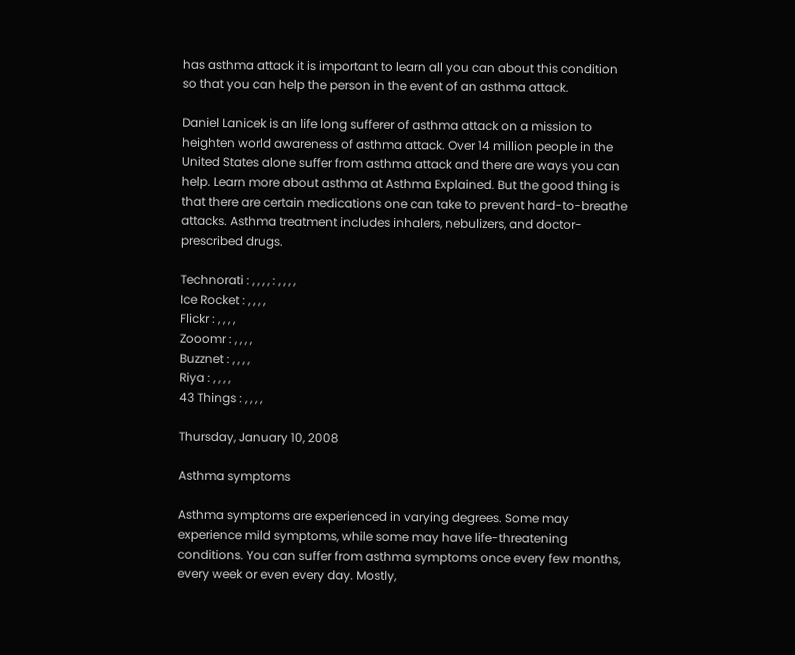has asthma attack it is important to learn all you can about this condition so that you can help the person in the event of an asthma attack.

Daniel Lanicek is an life long sufferer of asthma attack on a mission to heighten world awareness of asthma attack. Over 14 million people in the United States alone suffer from asthma attack and there are ways you can help. Learn more about asthma at Asthma Explained. But the good thing is that there are certain medications one can take to prevent hard-to-breathe attacks. Asthma treatment includes inhalers, nebulizers, and doctor-prescribed drugs.

Technorati : , , , , : , , , ,
Ice Rocket : , , , ,
Flickr : , , , ,
Zooomr : , , , ,
Buzznet : , , , ,
Riya : , , , ,
43 Things : , , , ,

Thursday, January 10, 2008

Asthma symptoms

Asthma symptoms are experienced in varying degrees. Some may experience mild symptoms, while some may have life-threatening conditions. You can suffer from asthma symptoms once every few months, every week or even every day. Mostly,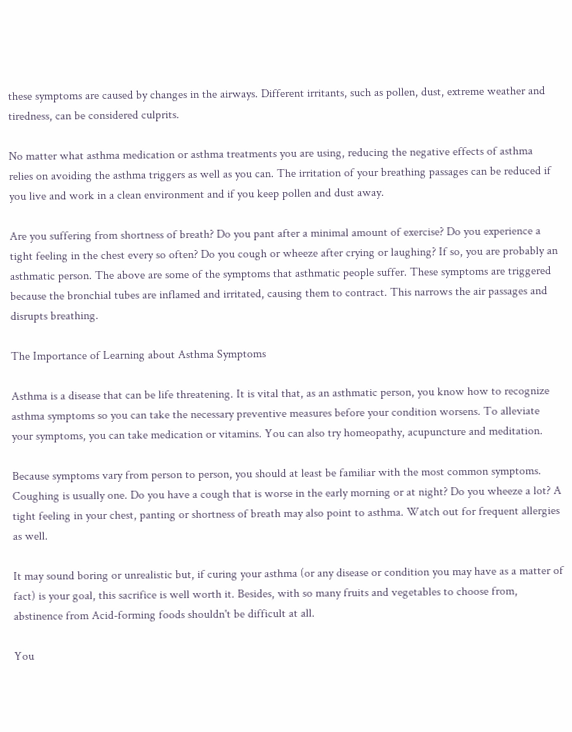these symptoms are caused by changes in the airways. Different irritants, such as pollen, dust, extreme weather and tiredness, can be considered culprits.

No matter what asthma medication or asthma treatments you are using, reducing the negative effects of asthma relies on avoiding the asthma triggers as well as you can. The irritation of your breathing passages can be reduced if you live and work in a clean environment and if you keep pollen and dust away.

Are you suffering from shortness of breath? Do you pant after a minimal amount of exercise? Do you experience a tight feeling in the chest every so often? Do you cough or wheeze after crying or laughing? If so, you are probably an asthmatic person. The above are some of the symptoms that asthmatic people suffer. These symptoms are triggered because the bronchial tubes are inflamed and irritated, causing them to contract. This narrows the air passages and disrupts breathing.

The Importance of Learning about Asthma Symptoms

Asthma is a disease that can be life threatening. It is vital that, as an asthmatic person, you know how to recognize asthma symptoms so you can take the necessary preventive measures before your condition worsens. To alleviate your symptoms, you can take medication or vitamins. You can also try homeopathy, acupuncture and meditation.

Because symptoms vary from person to person, you should at least be familiar with the most common symptoms. Coughing is usually one. Do you have a cough that is worse in the early morning or at night? Do you wheeze a lot? A tight feeling in your chest, panting or shortness of breath may also point to asthma. Watch out for frequent allergies as well.

It may sound boring or unrealistic but, if curing your asthma (or any disease or condition you may have as a matter of fact) is your goal, this sacrifice is well worth it. Besides, with so many fruits and vegetables to choose from, abstinence from Acid-forming foods shouldn't be difficult at all.

You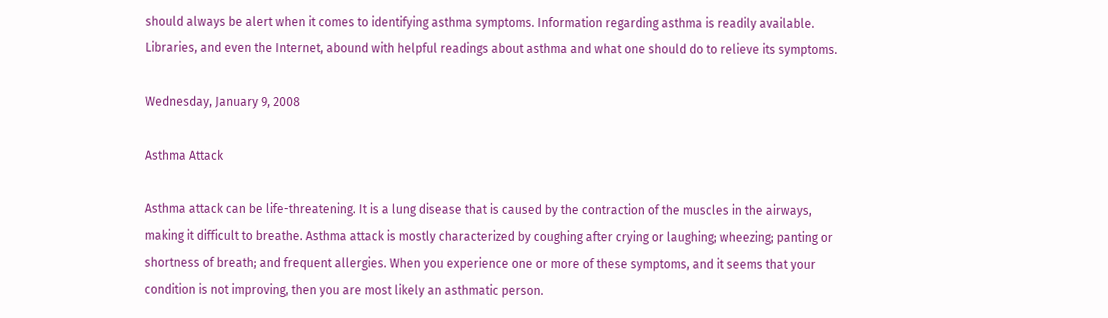should always be alert when it comes to identifying asthma symptoms. Information regarding asthma is readily available. Libraries, and even the Internet, abound with helpful readings about asthma and what one should do to relieve its symptoms.

Wednesday, January 9, 2008

Asthma Attack

Asthma attack can be life-threatening. It is a lung disease that is caused by the contraction of the muscles in the airways, making it difficult to breathe. Asthma attack is mostly characterized by coughing after crying or laughing; wheezing; panting or shortness of breath; and frequent allergies. When you experience one or more of these symptoms, and it seems that your condition is not improving, then you are most likely an asthmatic person.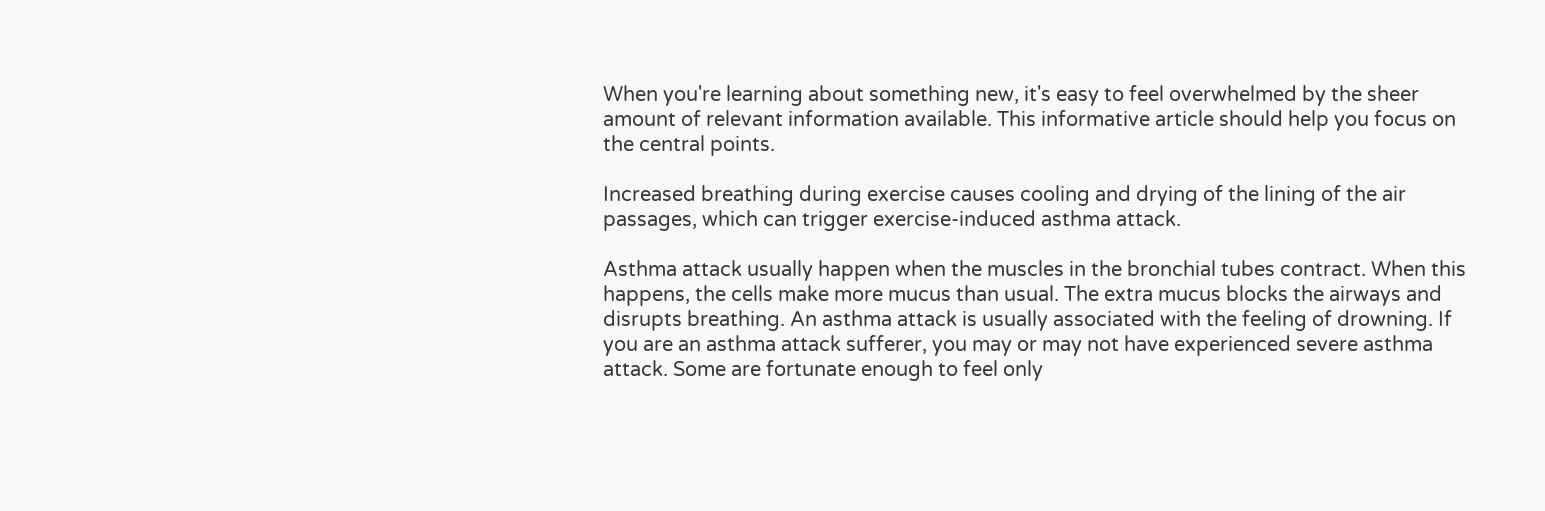When you're learning about something new, it's easy to feel overwhelmed by the sheer amount of relevant information available. This informative article should help you focus on the central points.

Increased breathing during exercise causes cooling and drying of the lining of the air passages, which can trigger exercise-induced asthma attack.

Asthma attack usually happen when the muscles in the bronchial tubes contract. When this happens, the cells make more mucus than usual. The extra mucus blocks the airways and disrupts breathing. An asthma attack is usually associated with the feeling of drowning. If you are an asthma attack sufferer, you may or may not have experienced severe asthma attack. Some are fortunate enough to feel only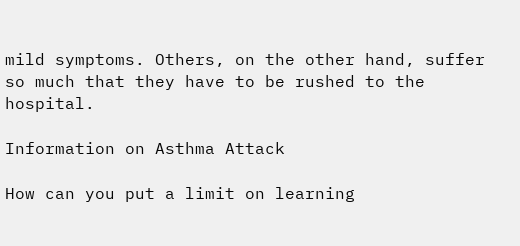mild symptoms. Others, on the other hand, suffer so much that they have to be rushed to the hospital.

Information on Asthma Attack

How can you put a limit on learning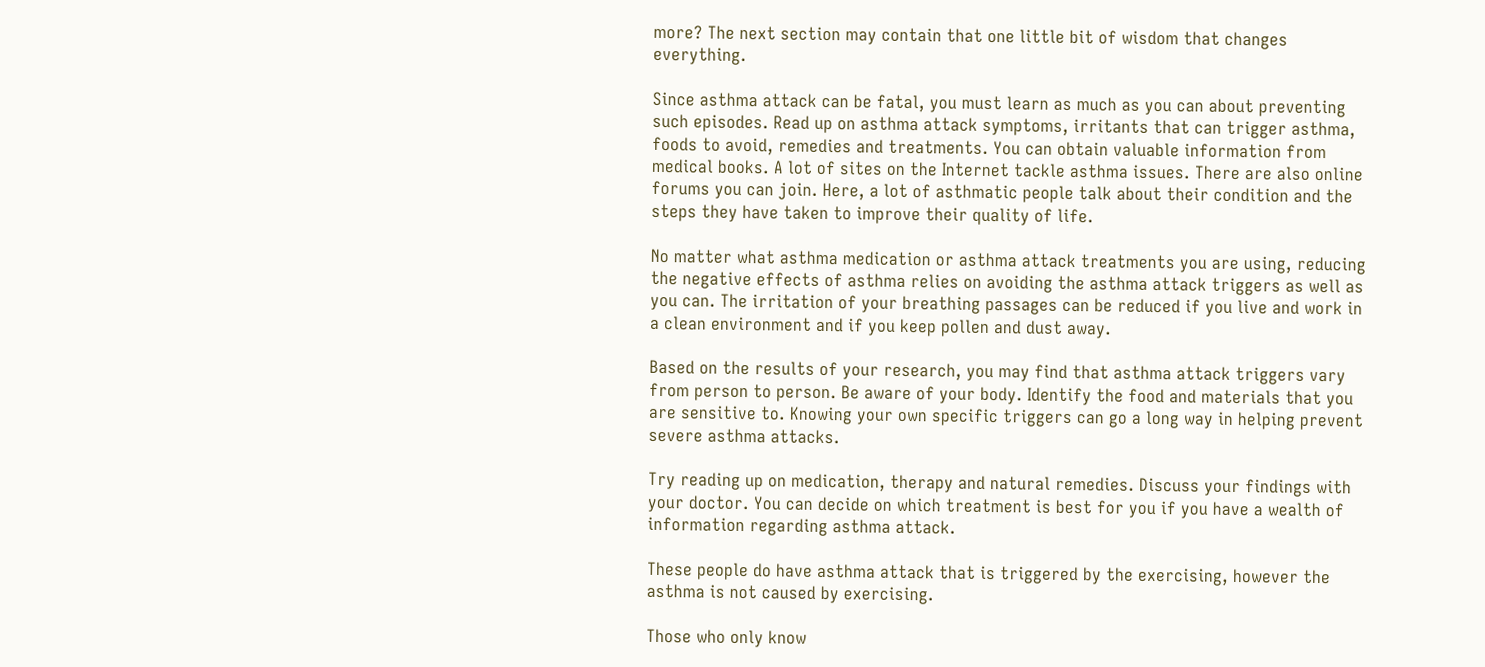more? The next section may contain that one little bit of wisdom that changes everything.

Since asthma attack can be fatal, you must learn as much as you can about preventing such episodes. Read up on asthma attack symptoms, irritants that can trigger asthma, foods to avoid, remedies and treatments. You can obtain valuable information from medical books. A lot of sites on the Internet tackle asthma issues. There are also online forums you can join. Here, a lot of asthmatic people talk about their condition and the steps they have taken to improve their quality of life.

No matter what asthma medication or asthma attack treatments you are using, reducing the negative effects of asthma relies on avoiding the asthma attack triggers as well as you can. The irritation of your breathing passages can be reduced if you live and work in a clean environment and if you keep pollen and dust away.

Based on the results of your research, you may find that asthma attack triggers vary from person to person. Be aware of your body. Identify the food and materials that you are sensitive to. Knowing your own specific triggers can go a long way in helping prevent severe asthma attacks.

Try reading up on medication, therapy and natural remedies. Discuss your findings with your doctor. You can decide on which treatment is best for you if you have a wealth of information regarding asthma attack.

These people do have asthma attack that is triggered by the exercising, however the asthma is not caused by exercising.

Those who only know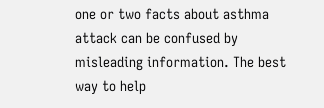one or two facts about asthma attack can be confused by misleading information. The best way to help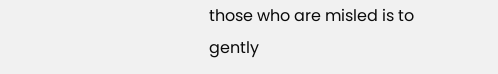those who are misled is to gently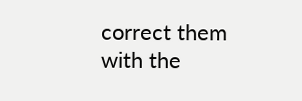correct them with the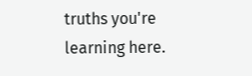truths you're learning here.